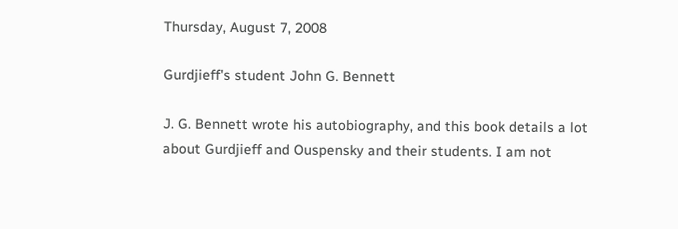Thursday, August 7, 2008

Gurdjieff's student John G. Bennett

J. G. Bennett wrote his autobiography, and this book details a lot
about Gurdjieff and Ouspensky and their students. I am not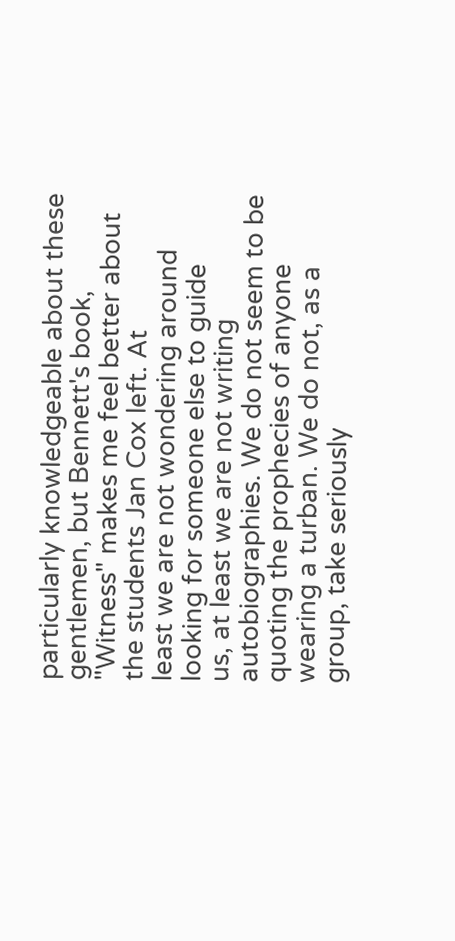particularly knowledgeable about these gentlemen, but Bennett's book,
"Witness" makes me feel better about the students Jan Cox left. At
least we are not wondering around looking for someone else to guide
us, at least we are not writing autobiographies. We do not seem to be
quoting the prophecies of anyone wearing a turban. We do not, as a
group, take seriously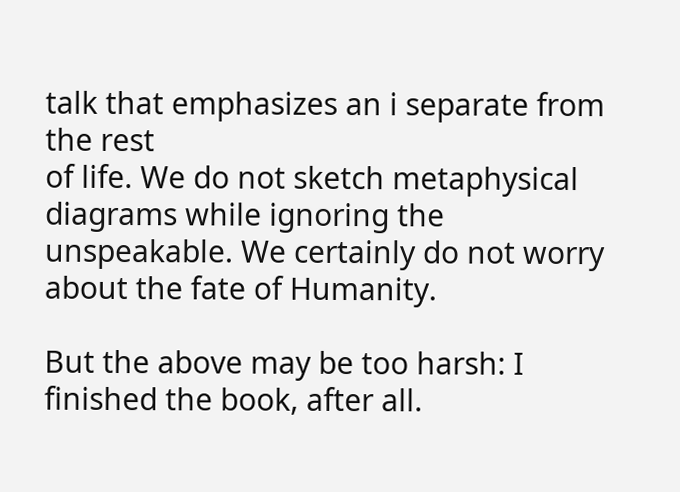talk that emphasizes an i separate from the rest
of life. We do not sketch metaphysical diagrams while ignoring the
unspeakable. We certainly do not worry about the fate of Humanity.

But the above may be too harsh: I finished the book, after all.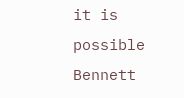it is
possible Bennett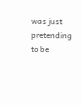was just pretending to be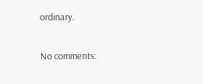ordinary.

No comments: